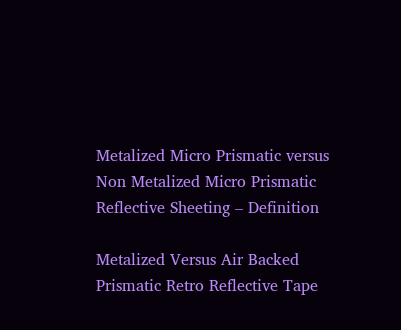Metalized Micro Prismatic versus Non Metalized Micro Prismatic Reflective Sheeting – Definition

Metalized Versus Air Backed Prismatic Retro Reflective Tape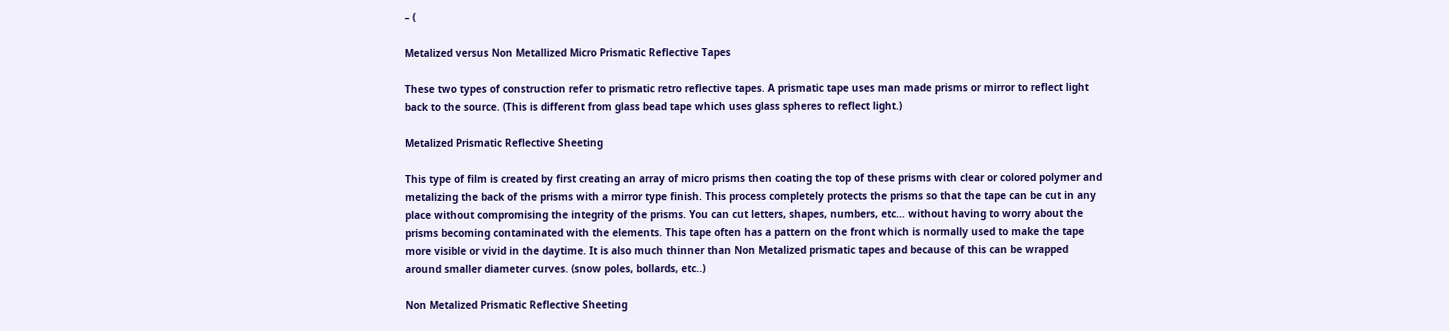– (

Metalized versus Non Metallized Micro Prismatic Reflective Tapes

These two types of construction refer to prismatic retro reflective tapes. A prismatic tape uses man made prisms or mirror to reflect light back to the source. (This is different from glass bead tape which uses glass spheres to reflect light.)

Metalized Prismatic Reflective Sheeting

This type of film is created by first creating an array of micro prisms then coating the top of these prisms with clear or colored polymer and metalizing the back of the prisms with a mirror type finish. This process completely protects the prisms so that the tape can be cut in any place without compromising the integrity of the prisms. You can cut letters, shapes, numbers, etc… without having to worry about the prisms becoming contaminated with the elements. This tape often has a pattern on the front which is normally used to make the tape more visible or vivid in the daytime. It is also much thinner than Non Metalized prismatic tapes and because of this can be wrapped around smaller diameter curves. (snow poles, bollards, etc..)

Non Metalized Prismatic Reflective Sheeting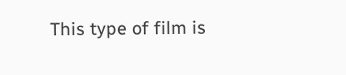This type of film is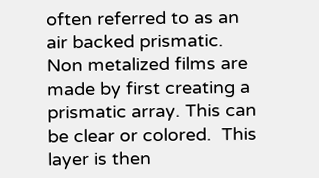often referred to as an air backed prismatic. Non metalized films are made by first creating a prismatic array. This can be clear or colored.  This layer is then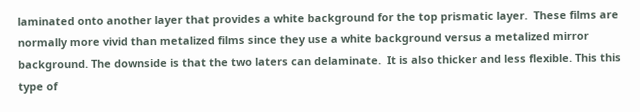laminated onto another layer that provides a white background for the top prismatic layer.  These films are normally more vivid than metalized films since they use a white background versus a metalized mirror background. The downside is that the two laters can delaminate.  It is also thicker and less flexible. This this type of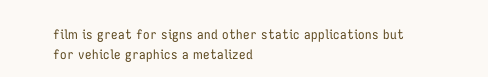film is great for signs and other static applications but for vehicle graphics a metalized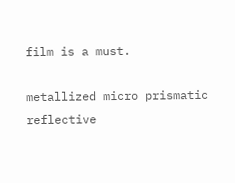film is a must.

metallized micro prismatic reflective